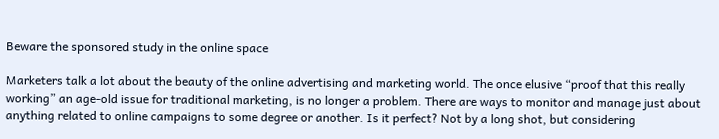Beware the sponsored study in the online space

Marketers talk a lot about the beauty of the online advertising and marketing world. The once elusive “proof that this really working” an age-old issue for traditional marketing, is no longer a problem. There are ways to monitor and manage just about anything related to online campaigns to some degree or another. Is it perfect? Not by a long shot, but considering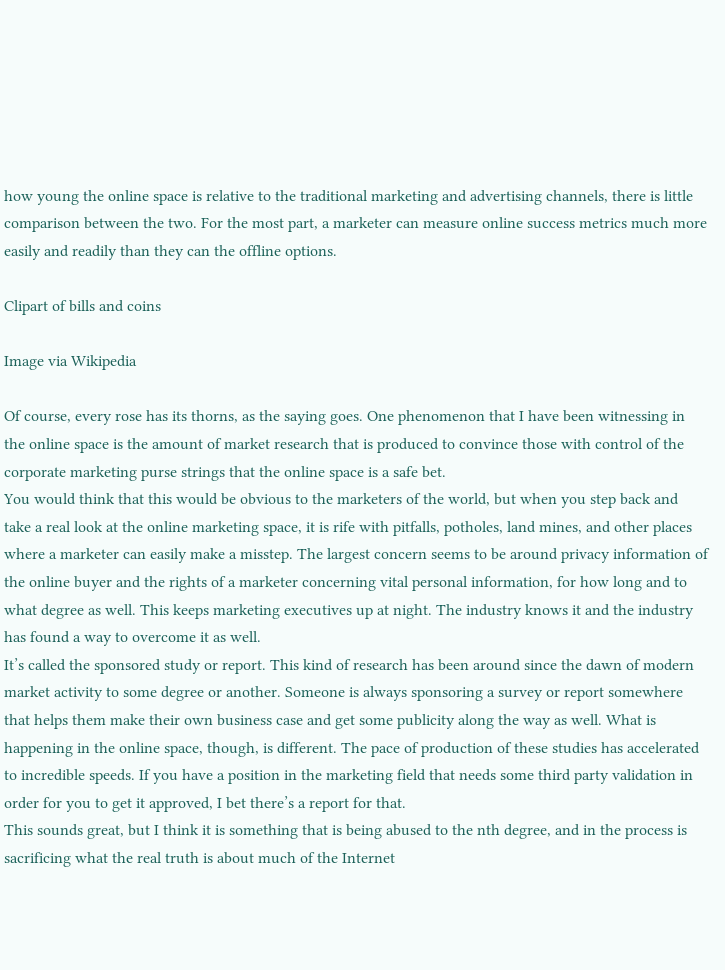how young the online space is relative to the traditional marketing and advertising channels, there is little comparison between the two. For the most part, a marketer can measure online success metrics much more easily and readily than they can the offline options.

Clipart of bills and coins

Image via Wikipedia

Of course, every rose has its thorns, as the saying goes. One phenomenon that I have been witnessing in the online space is the amount of market research that is produced to convince those with control of the corporate marketing purse strings that the online space is a safe bet.
You would think that this would be obvious to the marketers of the world, but when you step back and take a real look at the online marketing space, it is rife with pitfalls, potholes, land mines, and other places where a marketer can easily make a misstep. The largest concern seems to be around privacy information of the online buyer and the rights of a marketer concerning vital personal information, for how long and to what degree as well. This keeps marketing executives up at night. The industry knows it and the industry has found a way to overcome it as well.
It’s called the sponsored study or report. This kind of research has been around since the dawn of modern market activity to some degree or another. Someone is always sponsoring a survey or report somewhere that helps them make their own business case and get some publicity along the way as well. What is happening in the online space, though, is different. The pace of production of these studies has accelerated to incredible speeds. If you have a position in the marketing field that needs some third party validation in order for you to get it approved, I bet there’s a report for that.
This sounds great, but I think it is something that is being abused to the nth degree, and in the process is sacrificing what the real truth is about much of the Internet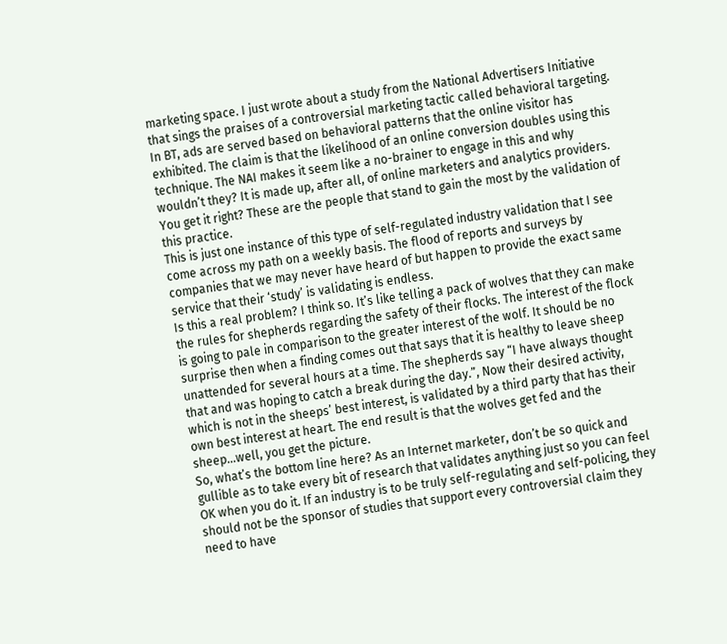marketing space. I just wrote about a study from the National Advertisers Initiative that sings the praises of a controversial marketing tactic called behavioral targeting. In BT, ads are served based on behavioral patterns that the online visitor has exhibited. The claim is that the likelihood of an online conversion doubles using this technique. The NAI makes it seem like a no-brainer to engage in this and why wouldn’t they? It is made up, after all, of online marketers and analytics providers. You get it right? These are the people that stand to gain the most by the validation of this practice.
This is just one instance of this type of self-regulated industry validation that I see come across my path on a weekly basis. The flood of reports and surveys by companies that we may never have heard of but happen to provide the exact same service that their ‘study’ is validating is endless.
Is this a real problem? I think so. It’s like telling a pack of wolves that they can make the rules for shepherds regarding the safety of their flocks. The interest of the flock is going to pale in comparison to the greater interest of the wolf. It should be no surprise then when a finding comes out that says that it is healthy to leave sheep unattended for several hours at a time. The shepherds say “I have always thought that and was hoping to catch a break during the day.”, Now their desired activity, which is not in the sheeps’ best interest, is validated by a third party that has their own best interest at heart. The end result is that the wolves get fed and the sheep…well, you get the picture.
So, what’s the bottom line here? As an Internet marketer, don’t be so quick and gullible as to take every bit of research that validates anything just so you can feel OK when you do it. If an industry is to be truly self-regulating and self-policing, they should not be the sponsor of studies that support every controversial claim they need to have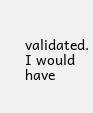validated. I would have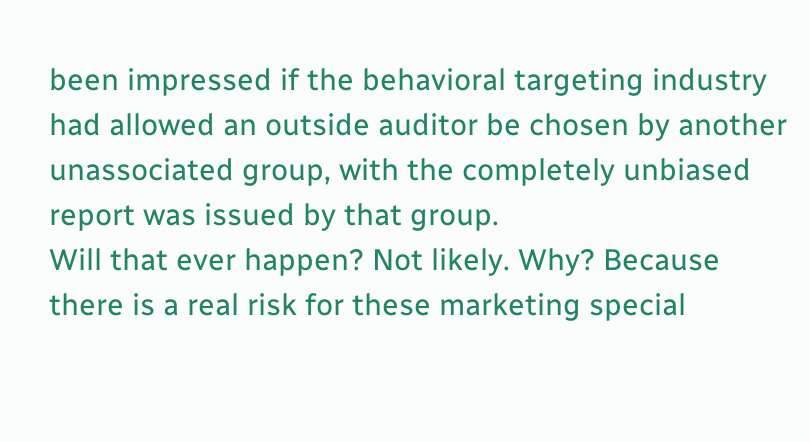been impressed if the behavioral targeting industry had allowed an outside auditor be chosen by another unassociated group, with the completely unbiased report was issued by that group.
Will that ever happen? Not likely. Why? Because there is a real risk for these marketing special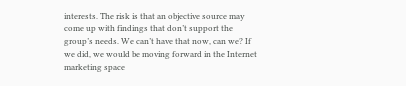interests. The risk is that an objective source may come up with findings that don’t support the group’s needs. We can’t have that now, can we? If we did, we would be moving forward in the Internet marketing space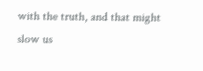with the truth, and that might slow us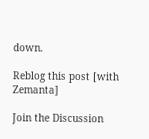down.

Reblog this post [with Zemanta]

Join the Discussion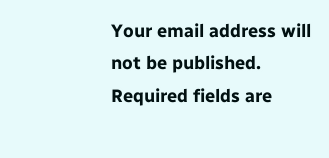Your email address will not be published. Required fields are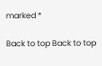marked *

Back to top Back to top